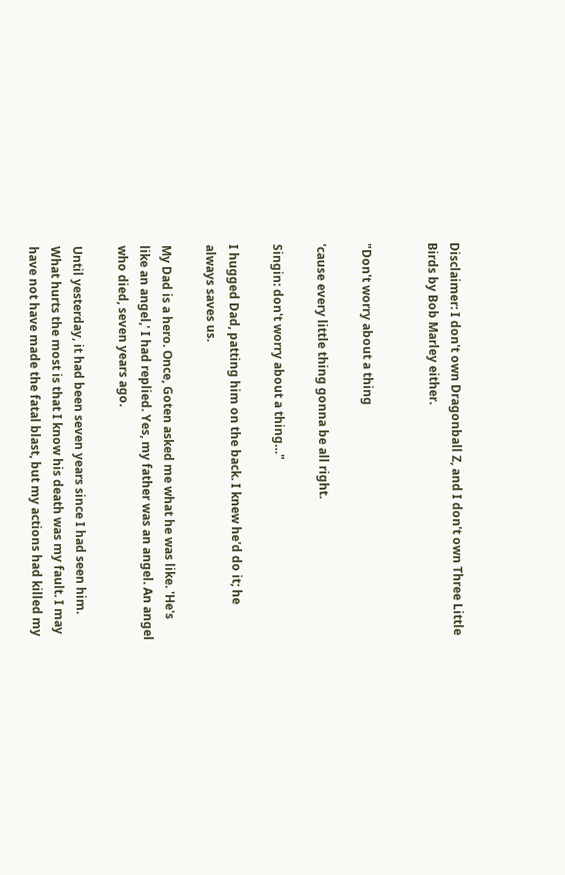Disclaimer: I don't own Dragonball Z, and I don't own Three Little Birds by Bob Marley either.


"Don't worry about a thing

'cause every little thing gonna be all right.

Singin: don't worry about a thing…"

I hugged Dad, patting him on the back. I knew he'd do it; he always saves us.

My Dad is a hero. Once, Goten asked me what he was like. 'He's like an angel,' I had replied. Yes, my father was an angel. An angel who died, seven years ago.

Until yesterday, it had been seven years since I had seen him. What hurts the most is that I know his death was my fault. I may have not have made the fatal blast, but my actions had killed my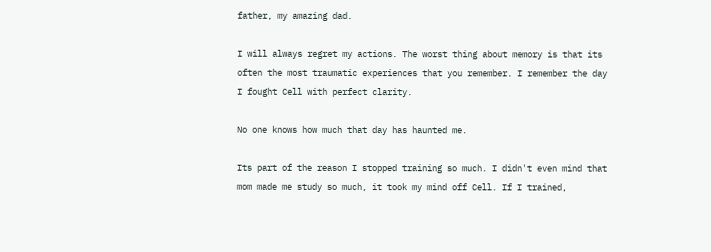father, my amazing dad.

I will always regret my actions. The worst thing about memory is that its often the most traumatic experiences that you remember. I remember the day I fought Cell with perfect clarity.

No one knows how much that day has haunted me.

Its part of the reason I stopped training so much. I didn't even mind that mom made me study so much, it took my mind off Cell. If I trained,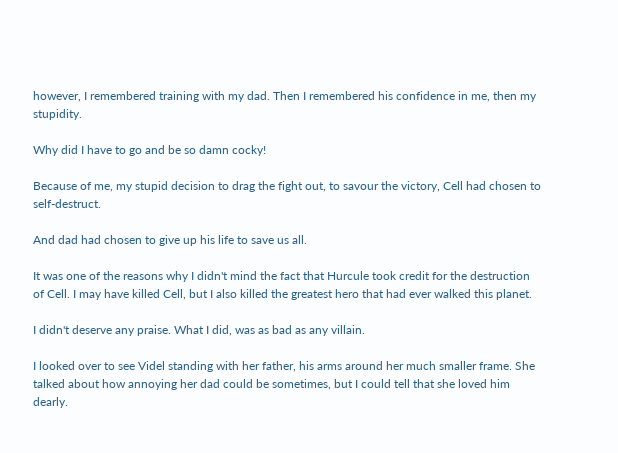however, I remembered training with my dad. Then I remembered his confidence in me, then my stupidity.

Why did I have to go and be so damn cocky!

Because of me, my stupid decision to drag the fight out, to savour the victory, Cell had chosen to self-destruct.

And dad had chosen to give up his life to save us all.

It was one of the reasons why I didn't mind the fact that Hurcule took credit for the destruction of Cell. I may have killed Cell, but I also killed the greatest hero that had ever walked this planet.

I didn't deserve any praise. What I did, was as bad as any villain.

I looked over to see Videl standing with her father, his arms around her much smaller frame. She talked about how annoying her dad could be sometimes, but I could tell that she loved him dearly.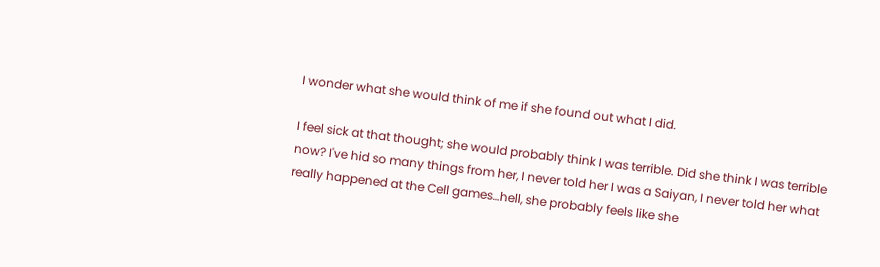I wonder what she would think of me if she found out what I did.

I feel sick at that thought; she would probably think I was terrible. Did she think I was terrible now? I've hid so many things from her, I never told her I was a Saiyan, I never told her what really happened at the Cell games…hell, she probably feels like she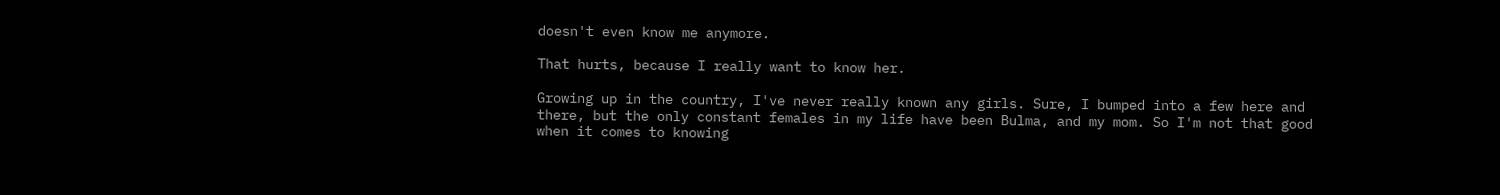doesn't even know me anymore.

That hurts, because I really want to know her.

Growing up in the country, I've never really known any girls. Sure, I bumped into a few here and there, but the only constant females in my life have been Bulma, and my mom. So I'm not that good when it comes to knowing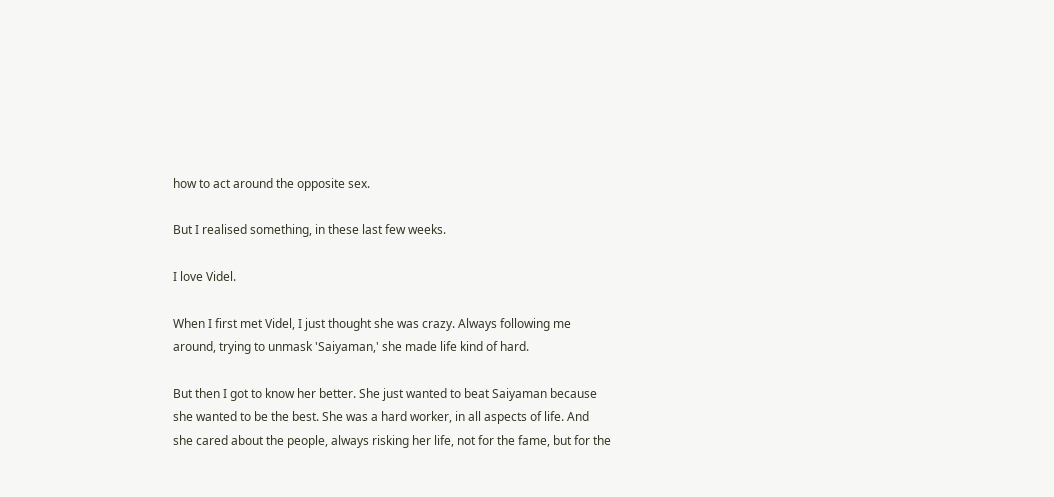how to act around the opposite sex.

But I realised something, in these last few weeks.

I love Videl.

When I first met Videl, I just thought she was crazy. Always following me around, trying to unmask 'Saiyaman,' she made life kind of hard.

But then I got to know her better. She just wanted to beat Saiyaman because she wanted to be the best. She was a hard worker, in all aspects of life. And she cared about the people, always risking her life, not for the fame, but for the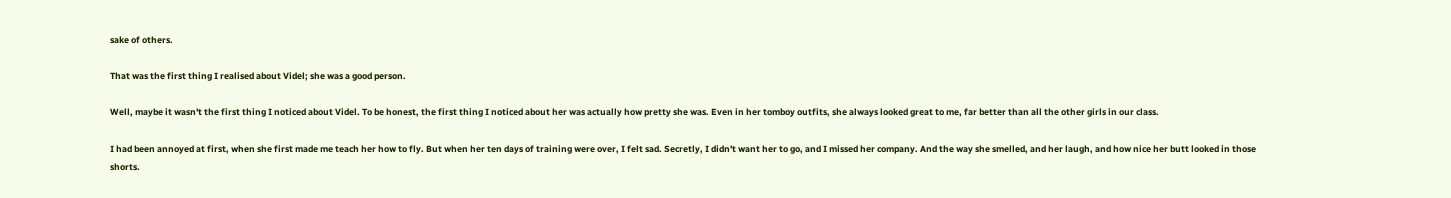sake of others.

That was the first thing I realised about Videl; she was a good person.

Well, maybe it wasn't the first thing I noticed about Videl. To be honest, the first thing I noticed about her was actually how pretty she was. Even in her tomboy outfits, she always looked great to me, far better than all the other girls in our class.

I had been annoyed at first, when she first made me teach her how to fly. But when her ten days of training were over, I felt sad. Secretly, I didn't want her to go, and I missed her company. And the way she smelled, and her laugh, and how nice her butt looked in those shorts.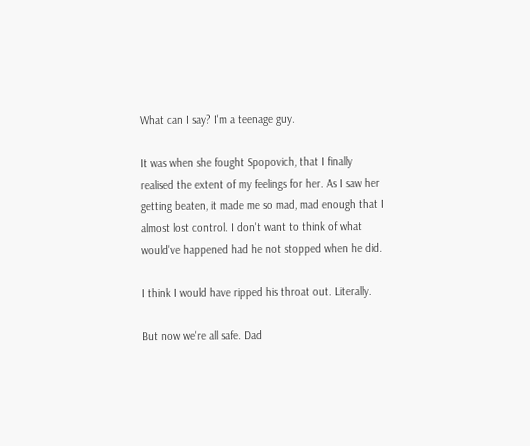What can I say? I'm a teenage guy.

It was when she fought Spopovich, that I finally realised the extent of my feelings for her. As I saw her getting beaten, it made me so mad, mad enough that I almost lost control. I don't want to think of what would've happened had he not stopped when he did.

I think I would have ripped his throat out. Literally.

But now we're all safe. Dad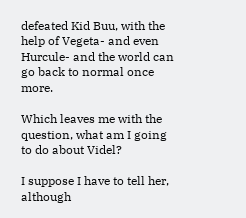defeated Kid Buu, with the help of Vegeta- and even Hurcule- and the world can go back to normal once more.

Which leaves me with the question, what am I going to do about Videl?

I suppose I have to tell her, although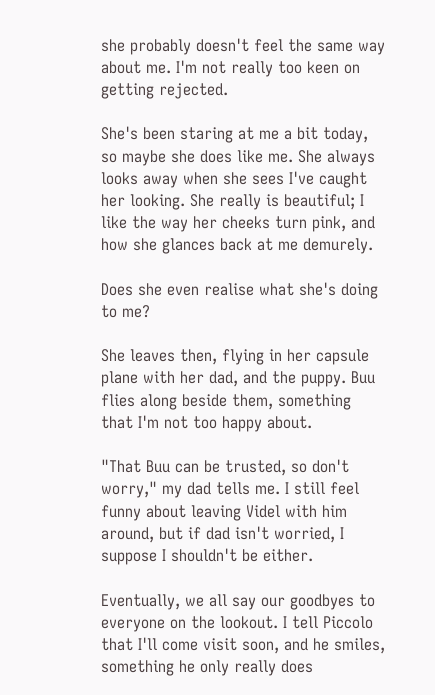she probably doesn't feel the same way about me. I'm not really too keen on getting rejected.

She's been staring at me a bit today, so maybe she does like me. She always looks away when she sees I've caught her looking. She really is beautiful; I like the way her cheeks turn pink, and how she glances back at me demurely.

Does she even realise what she's doing to me?

She leaves then, flying in her capsule plane with her dad, and the puppy. Buu flies along beside them, something that I'm not too happy about.

"That Buu can be trusted, so don't worry," my dad tells me. I still feel funny about leaving Videl with him around, but if dad isn't worried, I suppose I shouldn't be either.

Eventually, we all say our goodbyes to everyone on the lookout. I tell Piccolo that I'll come visit soon, and he smiles, something he only really does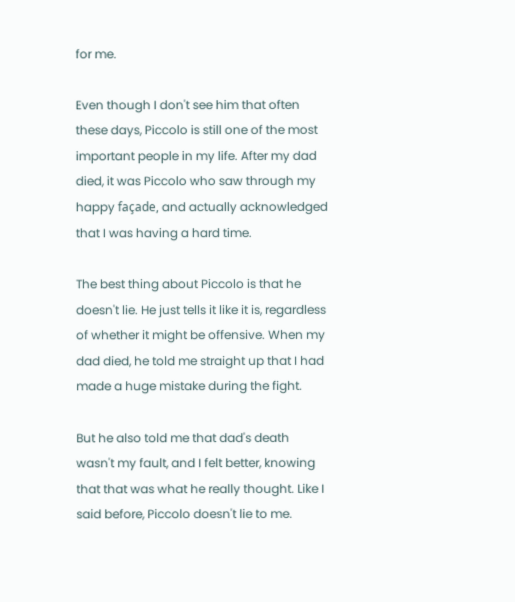for me.

Even though I don't see him that often these days, Piccolo is still one of the most important people in my life. After my dad died, it was Piccolo who saw through my happy façade, and actually acknowledged that I was having a hard time.

The best thing about Piccolo is that he doesn't lie. He just tells it like it is, regardless of whether it might be offensive. When my dad died, he told me straight up that I had made a huge mistake during the fight.

But he also told me that dad's death wasn't my fault, and I felt better, knowing that that was what he really thought. Like I said before, Piccolo doesn't lie to me.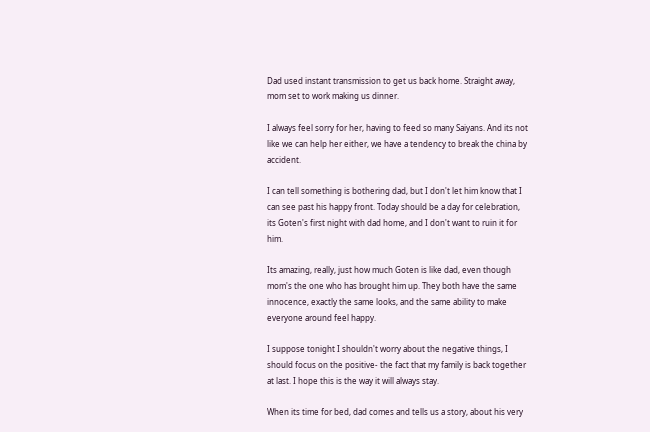Dad used instant transmission to get us back home. Straight away, mom set to work making us dinner.

I always feel sorry for her, having to feed so many Saiyans. And its not like we can help her either, we have a tendency to break the china by accident.

I can tell something is bothering dad, but I don't let him know that I can see past his happy front. Today should be a day for celebration, its Goten's first night with dad home, and I don't want to ruin it for him.

Its amazing, really, just how much Goten is like dad, even though mom's the one who has brought him up. They both have the same innocence, exactly the same looks, and the same ability to make everyone around feel happy.

I suppose tonight I shouldn't worry about the negative things, I should focus on the positive- the fact that my family is back together at last. I hope this is the way it will always stay.

When its time for bed, dad comes and tells us a story, about his very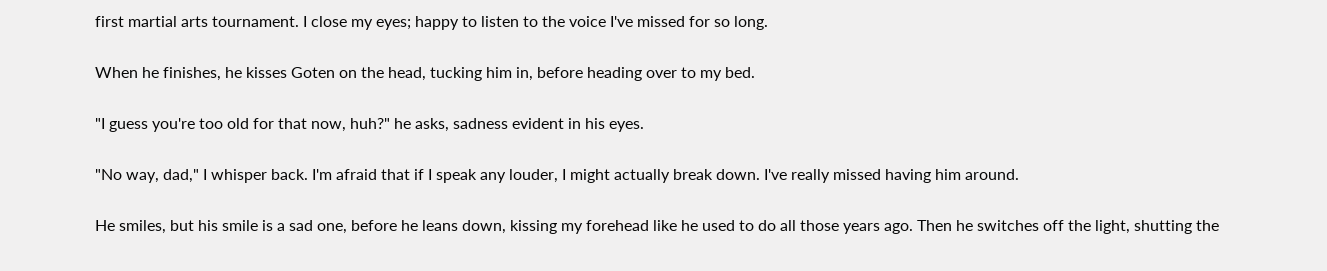first martial arts tournament. I close my eyes; happy to listen to the voice I've missed for so long.

When he finishes, he kisses Goten on the head, tucking him in, before heading over to my bed.

"I guess you're too old for that now, huh?" he asks, sadness evident in his eyes.

"No way, dad," I whisper back. I'm afraid that if I speak any louder, I might actually break down. I've really missed having him around.

He smiles, but his smile is a sad one, before he leans down, kissing my forehead like he used to do all those years ago. Then he switches off the light, shutting the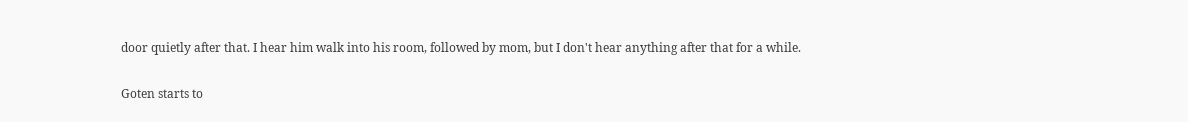door quietly after that. I hear him walk into his room, followed by mom, but I don't hear anything after that for a while.

Goten starts to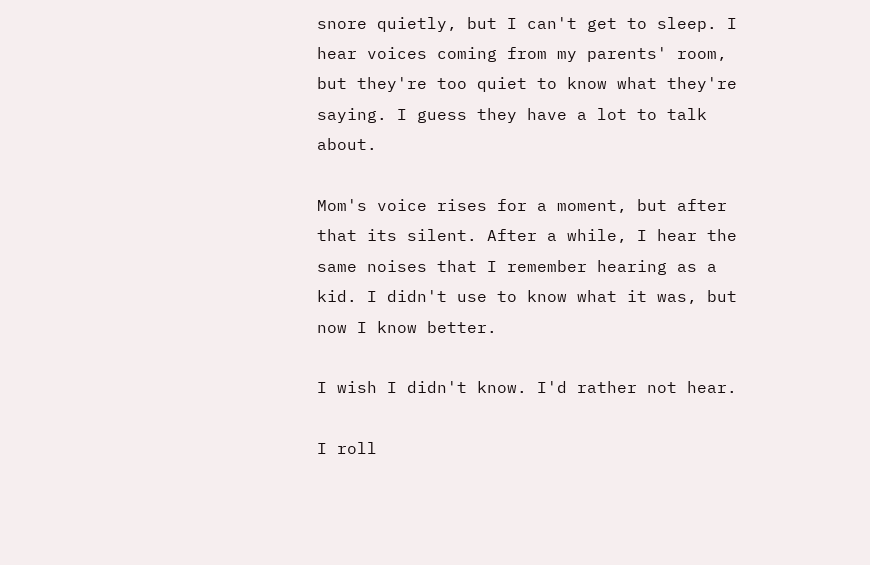snore quietly, but I can't get to sleep. I hear voices coming from my parents' room, but they're too quiet to know what they're saying. I guess they have a lot to talk about.

Mom's voice rises for a moment, but after that its silent. After a while, I hear the same noises that I remember hearing as a kid. I didn't use to know what it was, but now I know better.

I wish I didn't know. I'd rather not hear.

I roll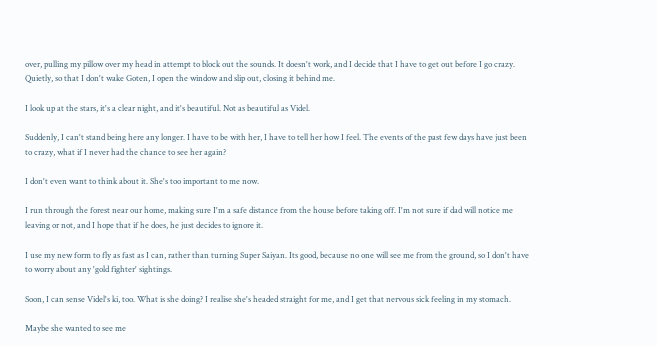over, pulling my pillow over my head in attempt to block out the sounds. It doesn't work, and I decide that I have to get out before I go crazy. Quietly, so that I don't wake Goten, I open the window and slip out, closing it behind me.

I look up at the stars, it's a clear night, and it's beautiful. Not as beautiful as Videl.

Suddenly, I can't stand being here any longer. I have to be with her, I have to tell her how I feel. The events of the past few days have just been to crazy, what if I never had the chance to see her again?

I don't even want to think about it. She's too important to me now.

I run through the forest near our home, making sure I'm a safe distance from the house before taking off. I'm not sure if dad will notice me leaving or not, and I hope that if he does, he just decides to ignore it.

I use my new form to fly as fast as I can, rather than turning Super Saiyan. Its good, because no one will see me from the ground, so I don't have to worry about any 'gold fighter' sightings.

Soon, I can sense Videl's ki, too. What is she doing? I realise she's headed straight for me, and I get that nervous sick feeling in my stomach.

Maybe she wanted to see me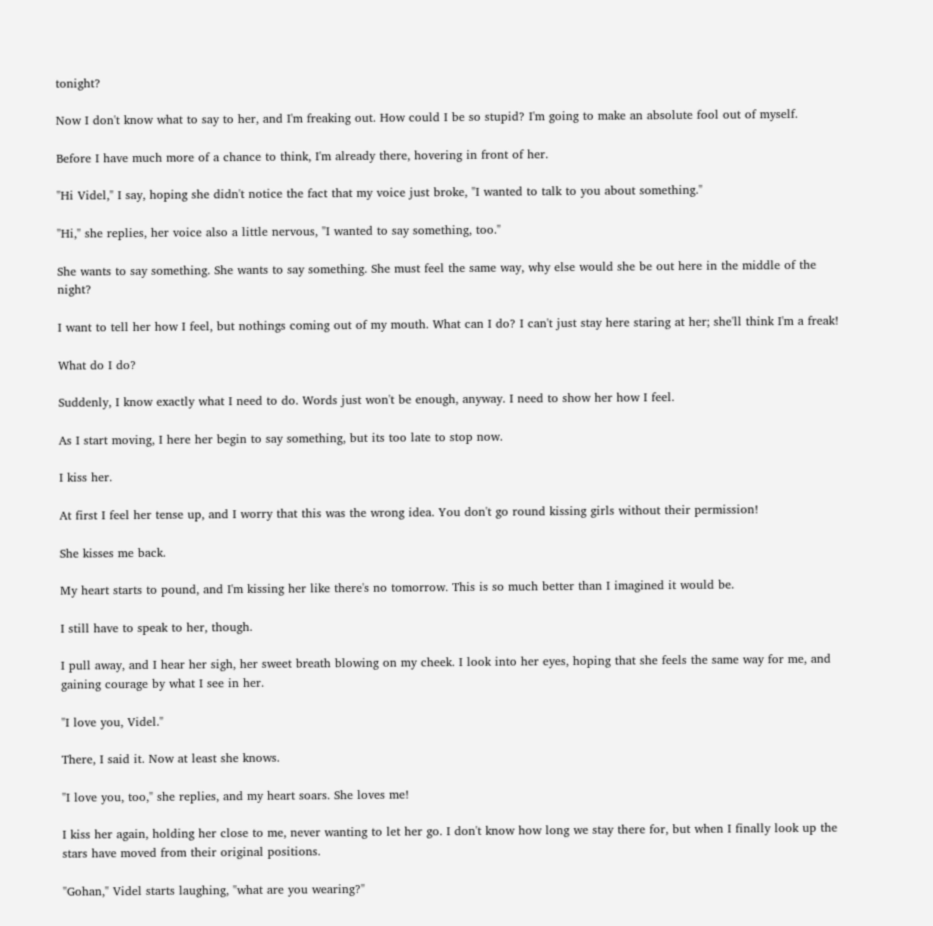tonight?

Now I don't know what to say to her, and I'm freaking out. How could I be so stupid? I'm going to make an absolute fool out of myself.

Before I have much more of a chance to think, I'm already there, hovering in front of her.

"Hi Videl," I say, hoping she didn't notice the fact that my voice just broke, "I wanted to talk to you about something."

"Hi," she replies, her voice also a little nervous, "I wanted to say something, too."

She wants to say something. She wants to say something. She must feel the same way, why else would she be out here in the middle of the night?

I want to tell her how I feel, but nothings coming out of my mouth. What can I do? I can't just stay here staring at her; she'll think I'm a freak!

What do I do?

Suddenly, I know exactly what I need to do. Words just won't be enough, anyway. I need to show her how I feel.

As I start moving, I here her begin to say something, but its too late to stop now.

I kiss her.

At first I feel her tense up, and I worry that this was the wrong idea. You don't go round kissing girls without their permission!

She kisses me back.

My heart starts to pound, and I'm kissing her like there's no tomorrow. This is so much better than I imagined it would be.

I still have to speak to her, though.

I pull away, and I hear her sigh, her sweet breath blowing on my cheek. I look into her eyes, hoping that she feels the same way for me, and gaining courage by what I see in her.

"I love you, Videl."

There, I said it. Now at least she knows.

"I love you, too," she replies, and my heart soars. She loves me!

I kiss her again, holding her close to me, never wanting to let her go. I don't know how long we stay there for, but when I finally look up the stars have moved from their original positions.

"Gohan," Videl starts laughing, "what are you wearing?"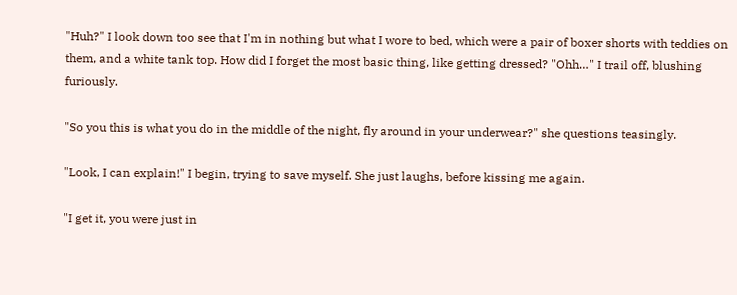"Huh?" I look down too see that I'm in nothing but what I wore to bed, which were a pair of boxer shorts with teddies on them, and a white tank top. How did I forget the most basic thing, like getting dressed? "Ohh…" I trail off, blushing furiously.

"So you this is what you do in the middle of the night, fly around in your underwear?" she questions teasingly.

"Look, I can explain!" I begin, trying to save myself. She just laughs, before kissing me again.

"I get it, you were just in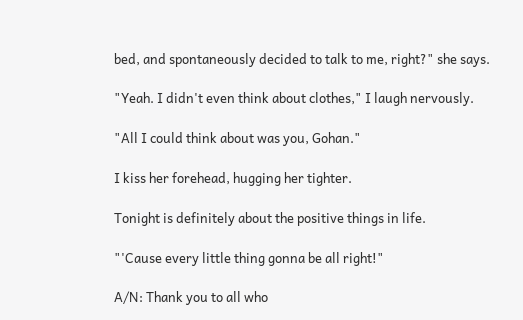bed, and spontaneously decided to talk to me, right?" she says.

"Yeah. I didn't even think about clothes," I laugh nervously.

"All I could think about was you, Gohan."

I kiss her forehead, hugging her tighter.

Tonight is definitely about the positive things in life.

"'Cause every little thing gonna be all right!"

A/N: Thank you to all who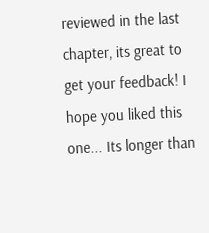reviewed in the last chapter, its great to get your feedback! I hope you liked this one... Its longer than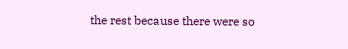the rest because there were so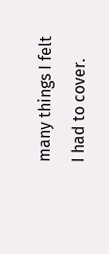many things I felt I had to cover.